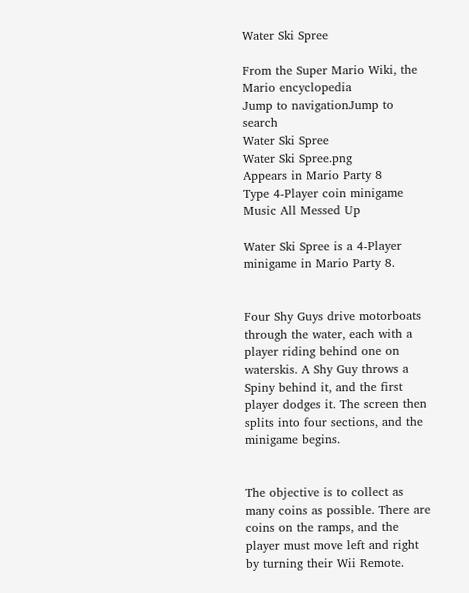Water Ski Spree

From the Super Mario Wiki, the Mario encyclopedia
Jump to navigationJump to search
Water Ski Spree
Water Ski Spree.png
Appears in Mario Party 8
Type 4-Player coin minigame
Music All Messed Up

Water Ski Spree is a 4-Player minigame in Mario Party 8.


Four Shy Guys drive motorboats through the water, each with a player riding behind one on waterskis. A Shy Guy throws a Spiny behind it, and the first player dodges it. The screen then splits into four sections, and the minigame begins.


The objective is to collect as many coins as possible. There are coins on the ramps, and the player must move left and right by turning their Wii Remote.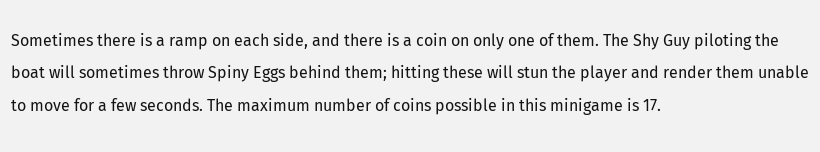Sometimes there is a ramp on each side, and there is a coin on only one of them. The Shy Guy piloting the boat will sometimes throw Spiny Eggs behind them; hitting these will stun the player and render them unable to move for a few seconds. The maximum number of coins possible in this minigame is 17.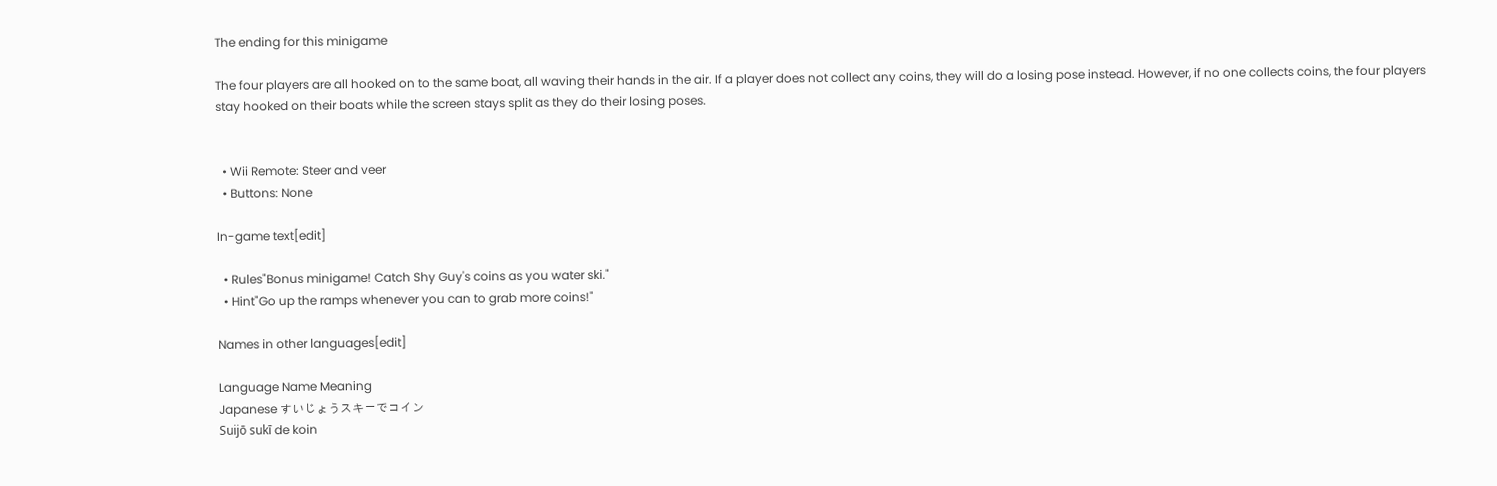The ending for this minigame

The four players are all hooked on to the same boat, all waving their hands in the air. If a player does not collect any coins, they will do a losing pose instead. However, if no one collects coins, the four players stay hooked on their boats while the screen stays split as they do their losing poses.


  • Wii Remote: Steer and veer
  • Buttons: None

In-game text[edit]

  • Rules"Bonus minigame! Catch Shy Guy's coins as you water ski."
  • Hint"Go up the ramps whenever you can to grab more coins!"

Names in other languages[edit]

Language Name Meaning
Japanese すいじょうスキーでコイン
Suijō sukī de koin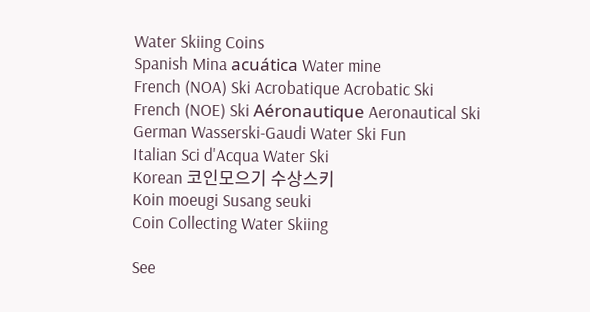Water Skiing Coins
Spanish Mina acuática Water mine
French (NOA) Ski Acrobatique Acrobatic Ski
French (NOE) Ski Aéronautique Aeronautical Ski
German Wasserski-Gaudi Water Ski Fun
Italian Sci d'Acqua Water Ski
Korean 코인모으기 수상스키
Koin moeugi Susang seuki
Coin Collecting Water Skiing

See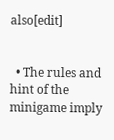also[edit]


  • The rules and hint of the minigame imply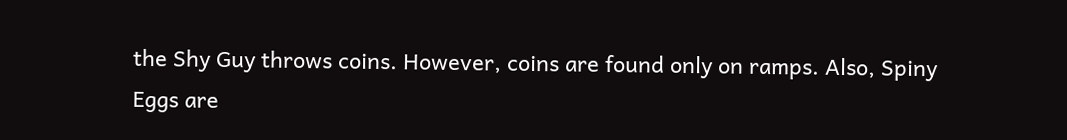the Shy Guy throws coins. However, coins are found only on ramps. Also, Spiny Eggs are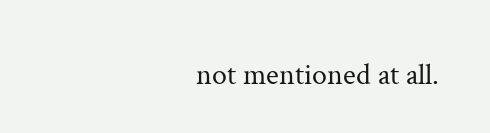not mentioned at all.